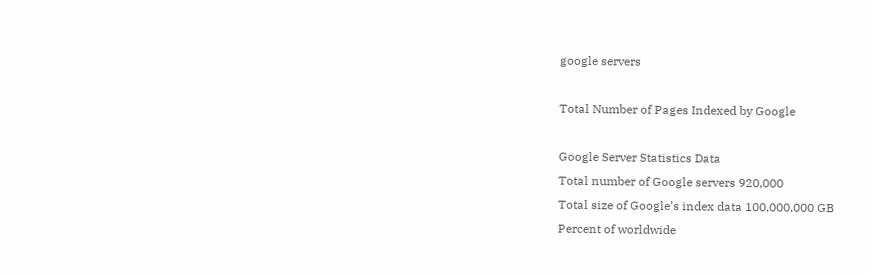google servers

Total Number of Pages Indexed by Google

Google Server Statistics Data
Total number of Google servers 920,000
Total size of Google’s index data 100,000,000 GB
Percent of worldwide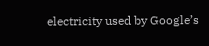electricity used by Google’s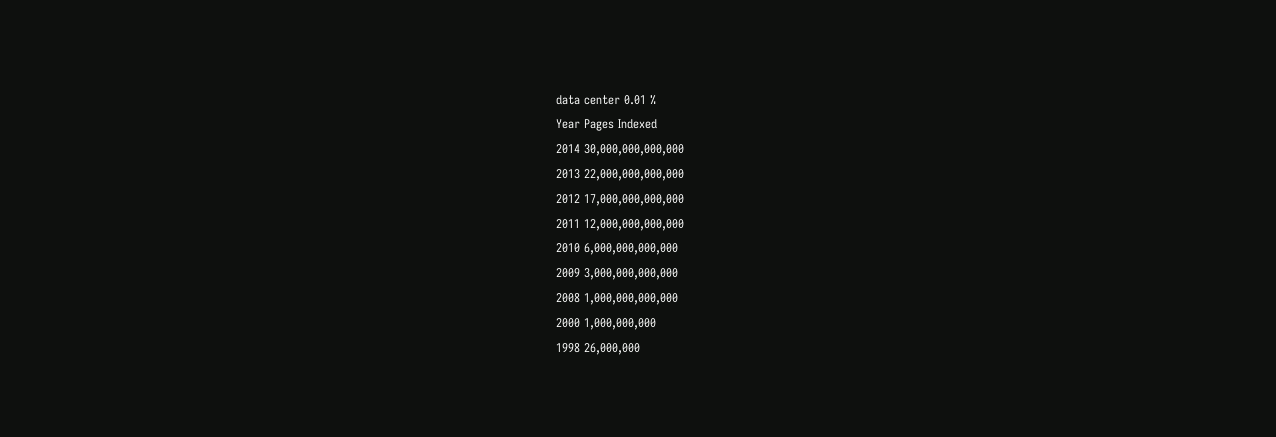data center 0.01 %
Year Pages Indexed
2014 30,000,000,000,000
2013 22,000,000,000,000
2012 17,000,000,000,000
2011 12,000,000,000,000
2010 6,000,000,000,000
2009 3,000,000,000,000
2008 1,000,000,000,000
2000 1,000,000,000
1998 26,000,000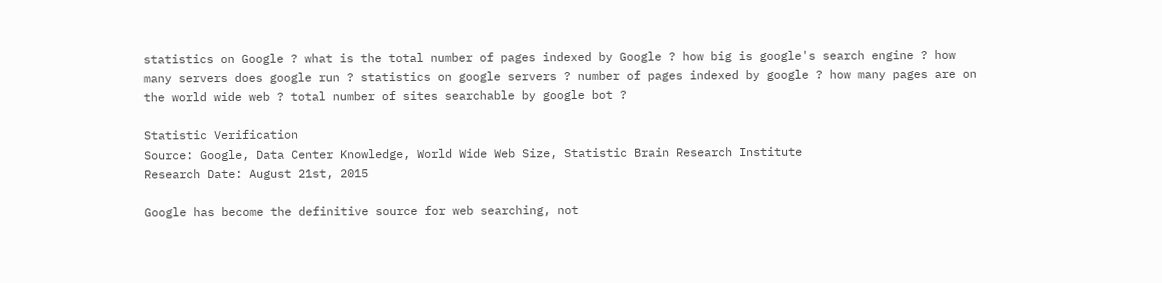statistics on Google ? what is the total number of pages indexed by Google ? how big is google's search engine ? how many servers does google run ? statistics on google servers ? number of pages indexed by google ? how many pages are on the world wide web ? total number of sites searchable by google bot ?

Statistic Verification
Source: Google, Data Center Knowledge, World Wide Web Size, Statistic Brain Research Institute
Research Date: August 21st, 2015

Google has become the definitive source for web searching, not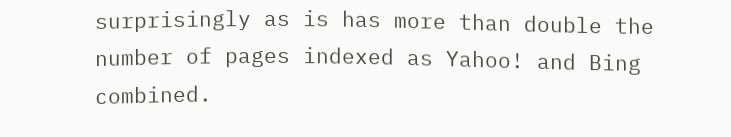surprisingly as is has more than double the number of pages indexed as Yahoo! and Bing combined.